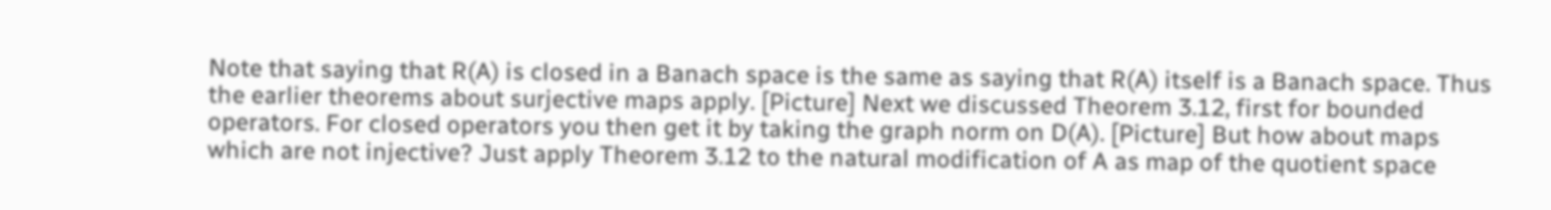Note that saying that R(A) is closed in a Banach space is the same as saying that R(A) itself is a Banach space. Thus the earlier theorems about surjective maps apply. [Picture] Next we discussed Theorem 3.12, first for bounded operators. For closed operators you then get it by taking the graph norm on D(A). [Picture] But how about maps which are not injective? Just apply Theorem 3.12 to the natural modification of A as map of the quotient space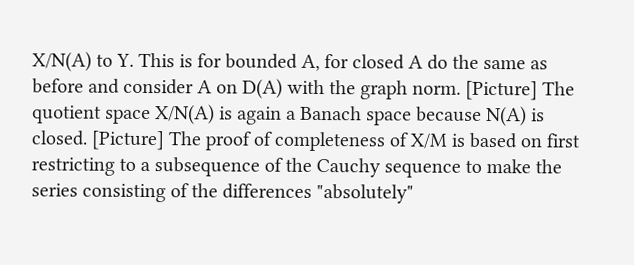X/N(A) to Y. This is for bounded A, for closed A do the same as before and consider A on D(A) with the graph norm. [Picture] The quotient space X/N(A) is again a Banach space because N(A) is closed. [Picture] The proof of completeness of X/M is based on first restricting to a subsequence of the Cauchy sequence to make the series consisting of the differences "absolutely"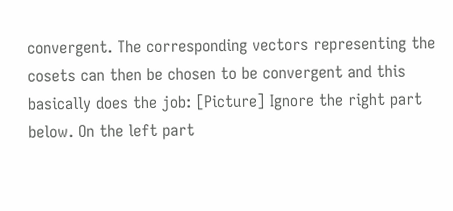convergent. The corresponding vectors representing the cosets can then be chosen to be convergent and this basically does the job: [Picture] Ignore the right part below. On the left part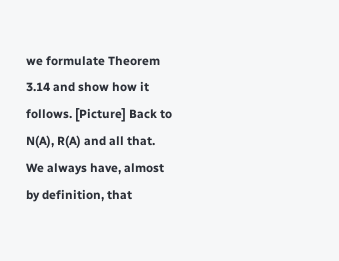we formulate Theorem 3.14 and show how it follows. [Picture] Back to N(A), R(A) and all that. We always have, almost by definition, that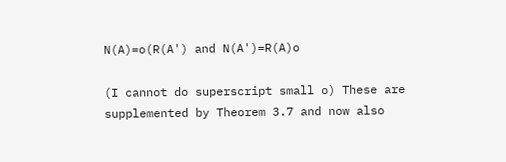N(A)=o(R(A') and N(A')=R(A)o

(I cannot do superscript small o) These are supplemented by Theorem 3.7 and now also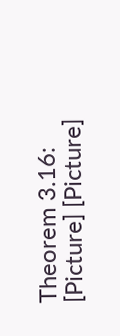Theorem 3.16: [Picture] [Picture]